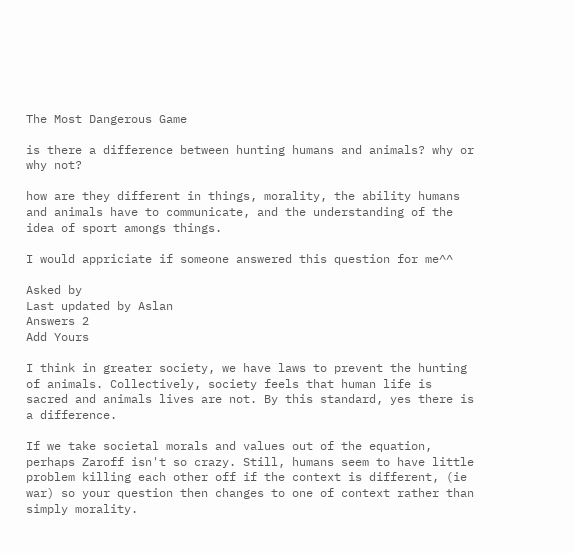The Most Dangerous Game

is there a difference between hunting humans and animals? why or why not?

how are they different in things, morality, the ability humans and animals have to communicate, and the understanding of the idea of sport amongs things.

I would appriciate if someone answered this question for me^^

Asked by
Last updated by Aslan
Answers 2
Add Yours

I think in greater society, we have laws to prevent the hunting of animals. Collectively, society feels that human life is sacred and animals lives are not. By this standard, yes there is a difference.

If we take societal morals and values out of the equation, perhaps Zaroff isn't so crazy. Still, humans seem to have little problem killing each other off if the context is different, (ie war) so your question then changes to one of context rather than simply morality.